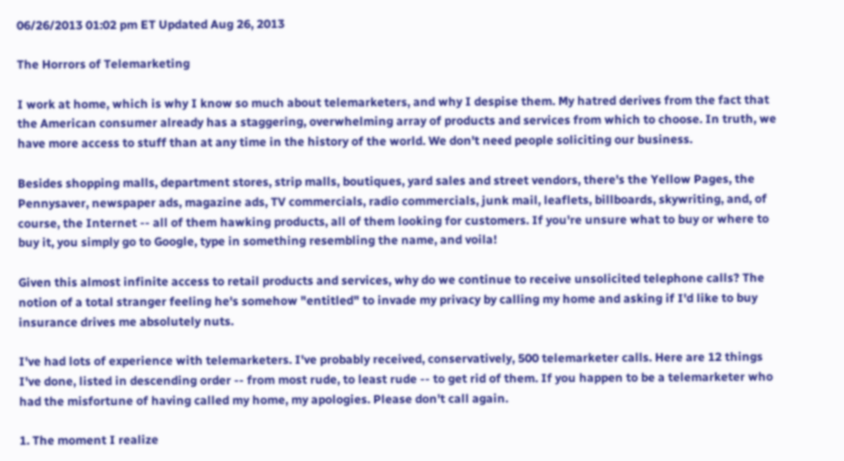06/26/2013 01:02 pm ET Updated Aug 26, 2013

The Horrors of Telemarketing

I work at home, which is why I know so much about telemarketers, and why I despise them. My hatred derives from the fact that the American consumer already has a staggering, overwhelming array of products and services from which to choose. In truth, we have more access to stuff than at any time in the history of the world. We don't need people soliciting our business.

Besides shopping malls, department stores, strip malls, boutiques, yard sales and street vendors, there's the Yellow Pages, the Pennysaver, newspaper ads, magazine ads, TV commercials, radio commercials, junk mail, leaflets, billboards, skywriting, and, of course, the Internet -- all of them hawking products, all of them looking for customers. If you're unsure what to buy or where to buy it, you simply go to Google, type in something resembling the name, and voila!

Given this almost infinite access to retail products and services, why do we continue to receive unsolicited telephone calls? The notion of a total stranger feeling he's somehow "entitled" to invade my privacy by calling my home and asking if I'd like to buy insurance drives me absolutely nuts.

I've had lots of experience with telemarketers. I've probably received, conservatively, 500 telemarketer calls. Here are 12 things I've done, listed in descending order -- from most rude, to least rude -- to get rid of them. If you happen to be a telemarketer who had the misfortune of having called my home, my apologies. Please don't call again.

1. The moment I realize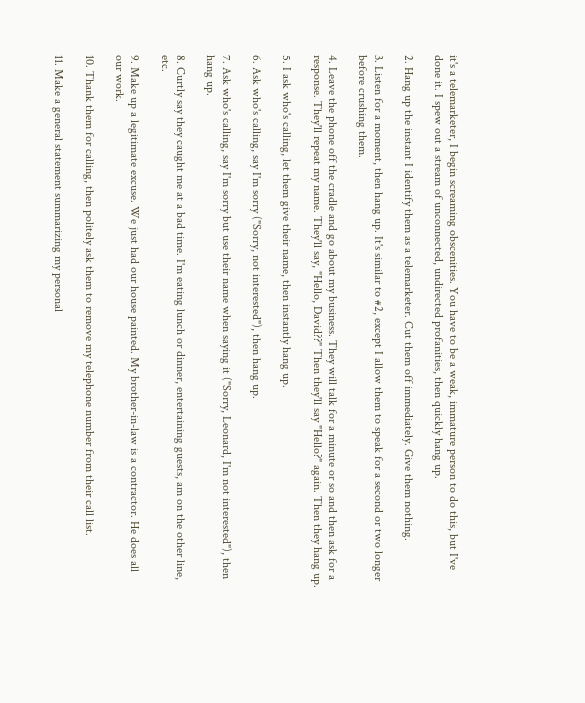it's a telemarketer, I begin screaming obscenities. You have to be a weak, immature person to do this, but I've done it. I spew out a stream of unconnected, undirected profanities, then quickly hang up.

2. Hang up the instant I identify them as a telemarketer. Cut them off immediately. Give them nothing.

3. Listen for a moment, then hang up. It's similar to #2, except I allow them to speak for a second or two longer before crushing them.

4. Leave the phone off the cradle and go about my business. They will talk for a minute or so and then ask for a response. They'll repeat my name. They'll say, "Hello, David??" Then they'll say "Hello?" again. Then they hang up.

5. I ask who's calling, let them give their name, then instantly hang up.

6. Ask who's calling, say I'm sorry ("Sorry, not interested"), then hang up.

7. Ask who's calling, say I'm sorry but use their name when saying it ("Sorry, Leonard, I'm not interested"), then hang up.

8. Curtly say they caught me at a bad time. I'm eating lunch or dinner, entertaining guests, am on the other line, etc.

9. Make up a legitimate excuse. We just had our house painted. My brother-in-law is a contractor. He does all our work.

10. Thank them for calling, then politely ask them to remove my telephone number from their call list.

11. Make a general statement summarizing my personal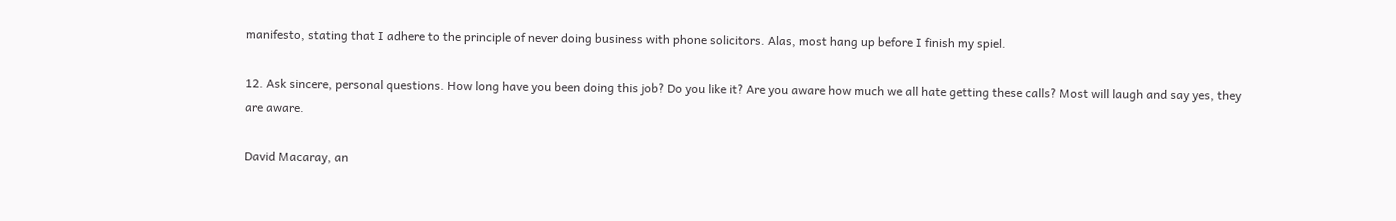manifesto, stating that I adhere to the principle of never doing business with phone solicitors. Alas, most hang up before I finish my spiel.

12. Ask sincere, personal questions. How long have you been doing this job? Do you like it? Are you aware how much we all hate getting these calls? Most will laugh and say yes, they are aware.

David Macaray, an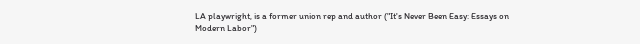LA playwright, is a former union rep and author ("It's Never Been Easy: Essays on Modern Labor")